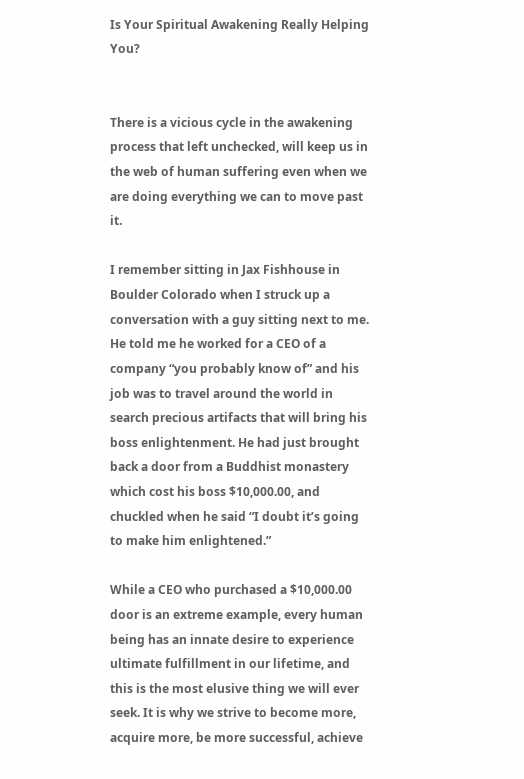Is Your Spiritual Awakening Really Helping You?


There is a vicious cycle in the awakening process that left unchecked, will keep us in the web of human suffering even when we are doing everything we can to move past it.

I remember sitting in Jax Fishhouse in Boulder Colorado when I struck up a conversation with a guy sitting next to me. He told me he worked for a CEO of a company “you probably know of” and his job was to travel around the world in search precious artifacts that will bring his boss enlightenment. He had just brought back a door from a Buddhist monastery which cost his boss $10,000.00, and chuckled when he said “I doubt it’s going to make him enlightened.”

While a CEO who purchased a $10,000.00 door is an extreme example, every human being has an innate desire to experience ultimate fulfillment in our lifetime, and this is the most elusive thing we will ever seek. It is why we strive to become more, acquire more, be more successful, achieve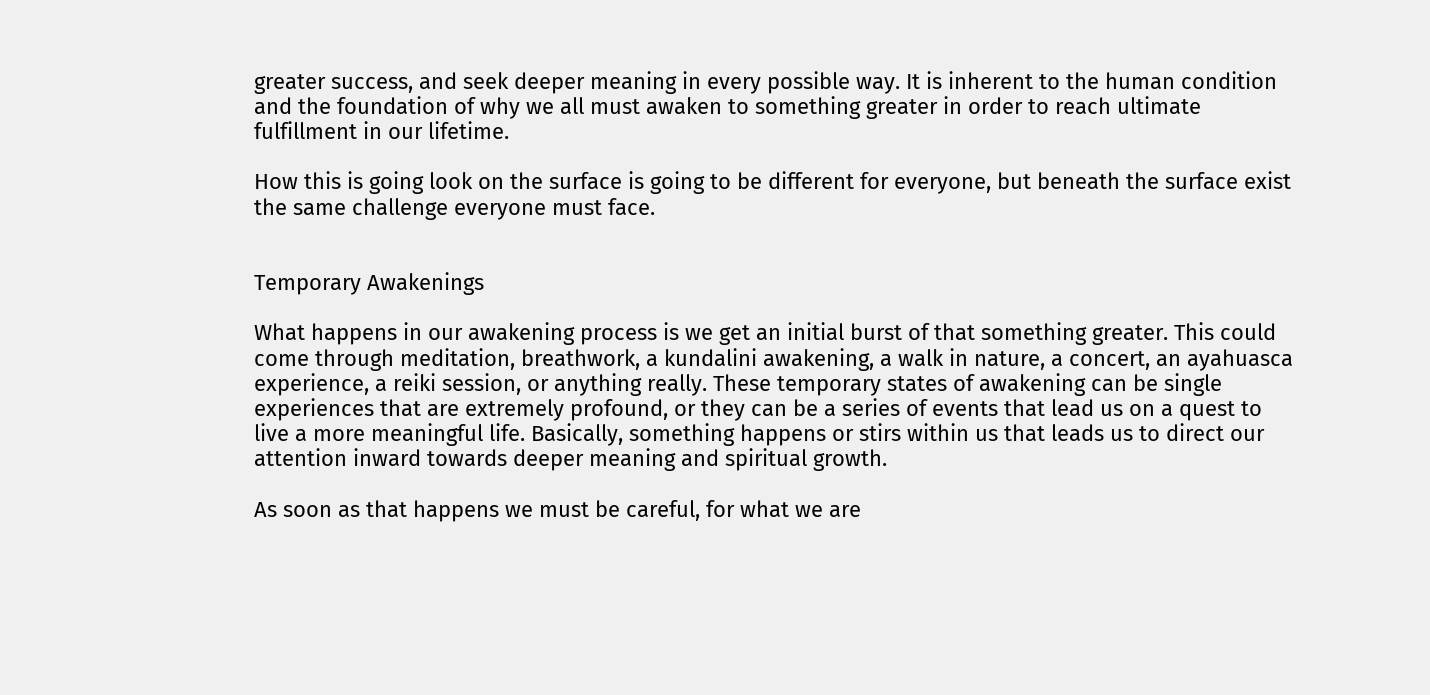greater success, and seek deeper meaning in every possible way. It is inherent to the human condition and the foundation of why we all must awaken to something greater in order to reach ultimate fulfillment in our lifetime.

How this is going look on the surface is going to be different for everyone, but beneath the surface exist the same challenge everyone must face.


Temporary Awakenings

What happens in our awakening process is we get an initial burst of that something greater. This could come through meditation, breathwork, a kundalini awakening, a walk in nature, a concert, an ayahuasca experience, a reiki session, or anything really. These temporary states of awakening can be single experiences that are extremely profound, or they can be a series of events that lead us on a quest to live a more meaningful life. Basically, something happens or stirs within us that leads us to direct our attention inward towards deeper meaning and spiritual growth.

As soon as that happens we must be careful, for what we are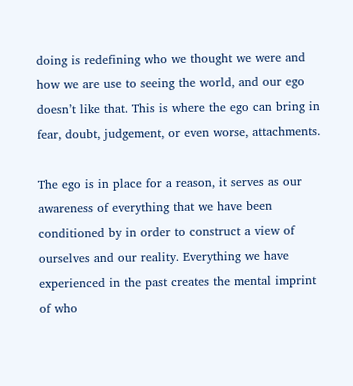doing is redefining who we thought we were and how we are use to seeing the world, and our ego doesn’t like that. This is where the ego can bring in fear, doubt, judgement, or even worse, attachments.

The ego is in place for a reason, it serves as our awareness of everything that we have been conditioned by in order to construct a view of ourselves and our reality. Everything we have experienced in the past creates the mental imprint of who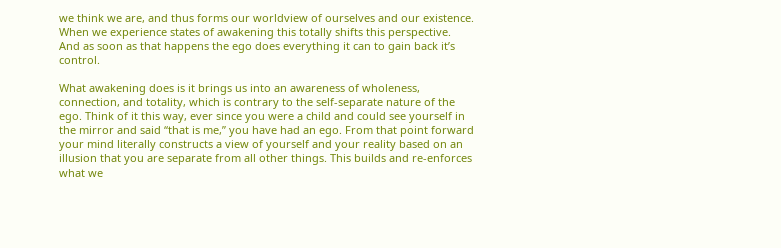we think we are, and thus forms our worldview of ourselves and our existence. When we experience states of awakening this totally shifts this perspective.  And as soon as that happens the ego does everything it can to gain back it’s control.

What awakening does is it brings us into an awareness of wholeness, connection, and totality, which is contrary to the self-separate nature of the ego. Think of it this way, ever since you were a child and could see yourself in the mirror and said “that is me,” you have had an ego. From that point forward your mind literally constructs a view of yourself and your reality based on an illusion that you are separate from all other things. This builds and re-enforces what we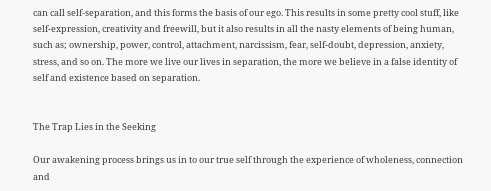can call self-separation, and this forms the basis of our ego. This results in some pretty cool stuff, like self-expression, creativity and freewill, but it also results in all the nasty elements of being human, such as; ownership, power, control, attachment, narcissism, fear, self-doubt, depression, anxiety, stress, and so on. The more we live our lives in separation, the more we believe in a false identity of self and existence based on separation.


The Trap Lies in the Seeking

Our awakening process brings us in to our true self through the experience of wholeness, connection and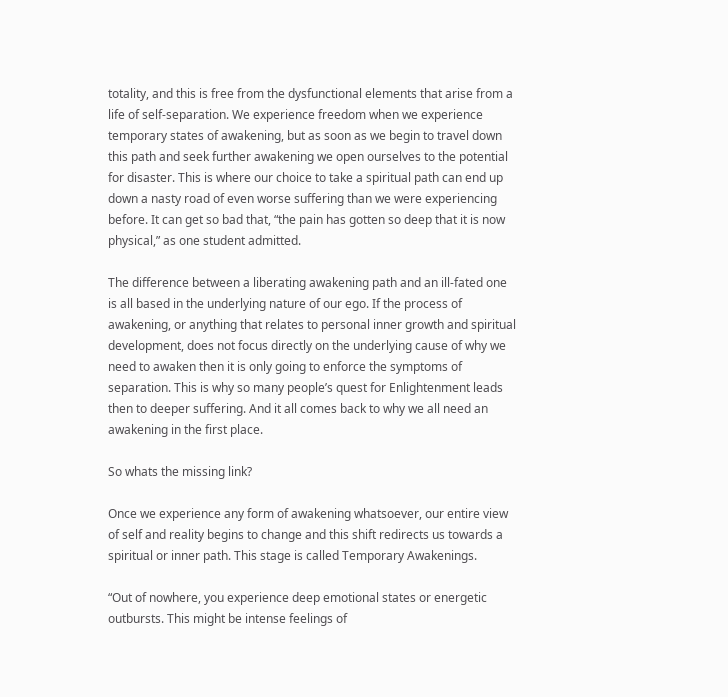totality, and this is free from the dysfunctional elements that arise from a life of self-separation. We experience freedom when we experience temporary states of awakening, but as soon as we begin to travel down this path and seek further awakening we open ourselves to the potential for disaster. This is where our choice to take a spiritual path can end up down a nasty road of even worse suffering than we were experiencing before. It can get so bad that, “the pain has gotten so deep that it is now physical,” as one student admitted.

The difference between a liberating awakening path and an ill-fated one is all based in the underlying nature of our ego. If the process of awakening, or anything that relates to personal inner growth and spiritual development, does not focus directly on the underlying cause of why we need to awaken then it is only going to enforce the symptoms of separation. This is why so many people’s quest for Enlightenment leads then to deeper suffering. And it all comes back to why we all need an awakening in the first place.

So whats the missing link?

Once we experience any form of awakening whatsoever, our entire view of self and reality begins to change and this shift redirects us towards a spiritual or inner path. This stage is called Temporary Awakenings.

“Out of nowhere, you experience deep emotional states or energetic outbursts. This might be intense feelings of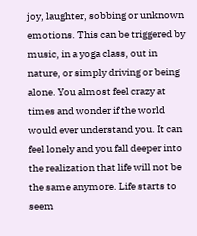joy, laughter, sobbing or unknown emotions. This can be triggered by music, in a yoga class, out in nature, or simply driving or being alone. You almost feel crazy at times and wonder if the world would ever understand you. It can feel lonely and you fall deeper into the realization that life will not be the same anymore. Life starts to seem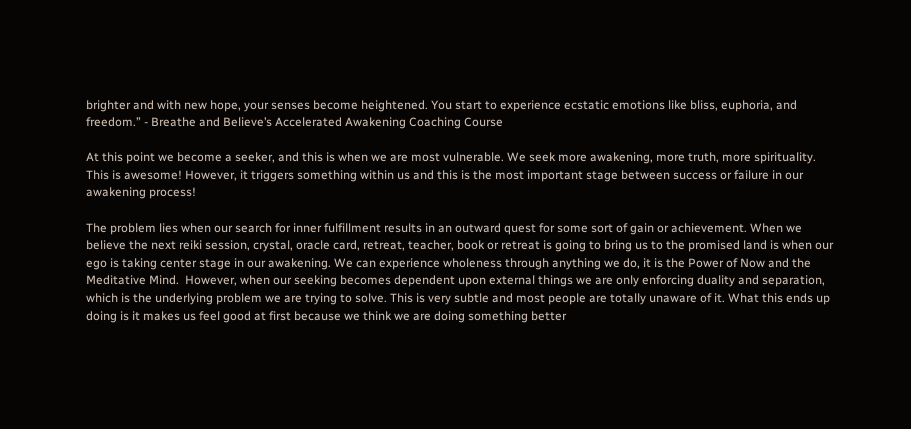brighter and with new hope, your senses become heightened. You start to experience ecstatic emotions like bliss, euphoria, and freedom.” - Breathe and Believe’s Accelerated Awakening Coaching Course

At this point we become a seeker, and this is when we are most vulnerable. We seek more awakening, more truth, more spirituality. This is awesome! However, it triggers something within us and this is the most important stage between success or failure in our awakening process!

The problem lies when our search for inner fulfillment results in an outward quest for some sort of gain or achievement. When we believe the next reiki session, crystal, oracle card, retreat, teacher, book or retreat is going to bring us to the promised land is when our ego is taking center stage in our awakening. We can experience wholeness through anything we do, it is the Power of Now and the Meditative Mind.  However, when our seeking becomes dependent upon external things we are only enforcing duality and separation, which is the underlying problem we are trying to solve. This is very subtle and most people are totally unaware of it. What this ends up doing is it makes us feel good at first because we think we are doing something better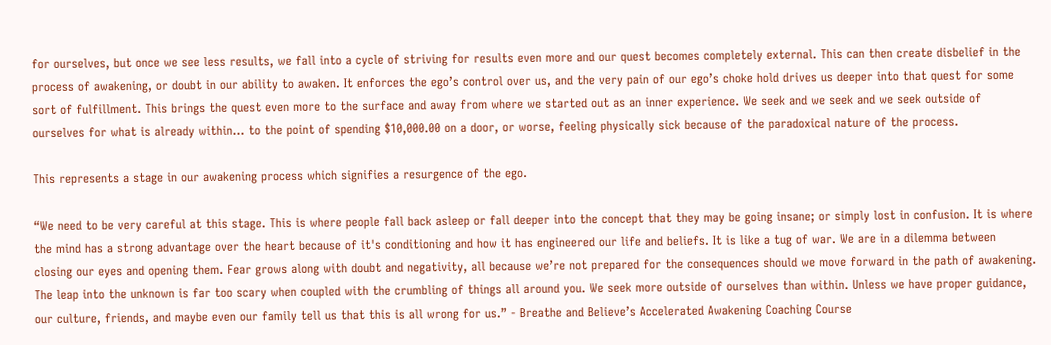for ourselves, but once we see less results, we fall into a cycle of striving for results even more and our quest becomes completely external. This can then create disbelief in the process of awakening, or doubt in our ability to awaken. It enforces the ego’s control over us, and the very pain of our ego’s choke hold drives us deeper into that quest for some sort of fulfillment. This brings the quest even more to the surface and away from where we started out as an inner experience. We seek and we seek and we seek outside of ourselves for what is already within… to the point of spending $10,000.00 on a door, or worse, feeling physically sick because of the paradoxical nature of the process.

This represents a stage in our awakening process which signifies a resurgence of the ego.

“We need to be very careful at this stage. This is where people fall back asleep or fall deeper into the concept that they may be going insane; or simply lost in confusion. It is where the mind has a strong advantage over the heart because of it's conditioning and how it has engineered our life and beliefs. It is like a tug of war. We are in a dilemma between closing our eyes and opening them. Fear grows along with doubt and negativity, all because we’re not prepared for the consequences should we move forward in the path of awakening. The leap into the unknown is far too scary when coupled with the crumbling of things all around you. We seek more outside of ourselves than within. Unless we have proper guidance, our culture, friends, and maybe even our family tell us that this is all wrong for us.” - Breathe and Believe’s Accelerated Awakening Coaching Course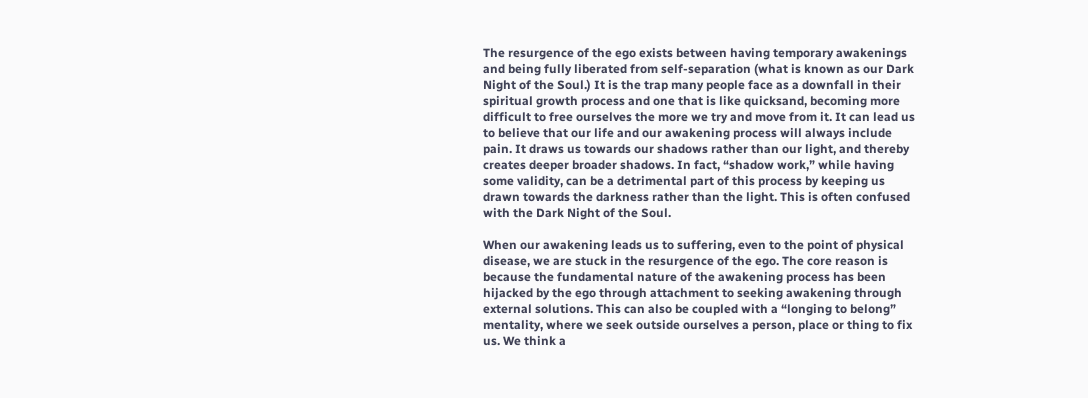The resurgence of the ego exists between having temporary awakenings and being fully liberated from self-separation (what is known as our Dark Night of the Soul.) It is the trap many people face as a downfall in their spiritual growth process and one that is like quicksand, becoming more difficult to free ourselves the more we try and move from it. It can lead us to believe that our life and our awakening process will always include pain. It draws us towards our shadows rather than our light, and thereby creates deeper broader shadows. In fact, “shadow work,” while having some validity, can be a detrimental part of this process by keeping us drawn towards the darkness rather than the light. This is often confused with the Dark Night of the Soul.

When our awakening leads us to suffering, even to the point of physical disease, we are stuck in the resurgence of the ego. The core reason is because the fundamental nature of the awakening process has been hijacked by the ego through attachment to seeking awakening through external solutions. This can also be coupled with a “longing to belong” mentality, where we seek outside ourselves a person, place or thing to fix us. We think a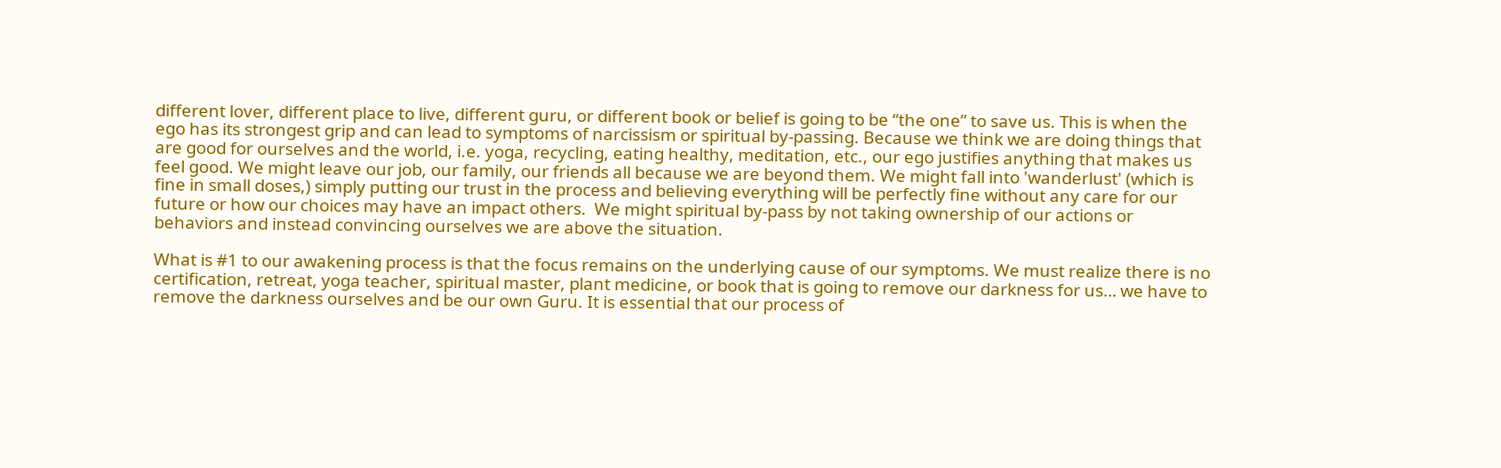different lover, different place to live, different guru, or different book or belief is going to be “the one” to save us. This is when the ego has its strongest grip and can lead to symptoms of narcissism or spiritual by-passing. Because we think we are doing things that are good for ourselves and the world, i.e. yoga, recycling, eating healthy, meditation, etc., our ego justifies anything that makes us feel good. We might leave our job, our family, our friends all because we are beyond them. We might fall into 'wanderlust' (which is fine in small doses,) simply putting our trust in the process and believing everything will be perfectly fine without any care for our future or how our choices may have an impact others.  We might spiritual by-pass by not taking ownership of our actions or behaviors and instead convincing ourselves we are above the situation.

What is #1 to our awakening process is that the focus remains on the underlying cause of our symptoms. We must realize there is no certification, retreat, yoga teacher, spiritual master, plant medicine, or book that is going to remove our darkness for us… we have to remove the darkness ourselves and be our own Guru. It is essential that our process of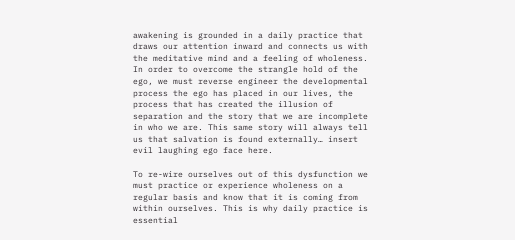awakening is grounded in a daily practice that draws our attention inward and connects us with the meditative mind and a feeling of wholeness. In order to overcome the strangle hold of the ego, we must reverse engineer the developmental process the ego has placed in our lives, the process that has created the illusion of separation and the story that we are incomplete in who we are. This same story will always tell us that salvation is found externally… insert evil laughing ego face here.

To re-wire ourselves out of this dysfunction we must practice or experience wholeness on a regular basis and know that it is coming from within ourselves. This is why daily practice is essential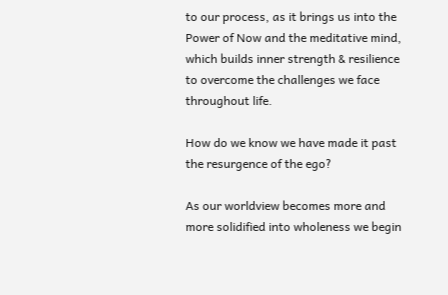to our process, as it brings us into the Power of Now and the meditative mind, which builds inner strength & resilience to overcome the challenges we face throughout life.

How do we know we have made it past the resurgence of the ego?

As our worldview becomes more and more solidified into wholeness we begin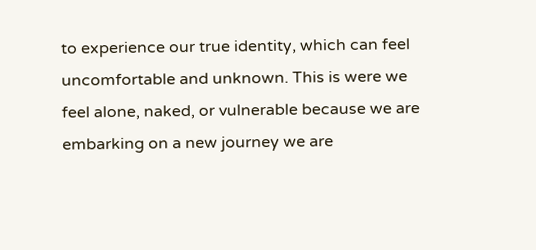to experience our true identity, which can feel uncomfortable and unknown. This is were we feel alone, naked, or vulnerable because we are embarking on a new journey we are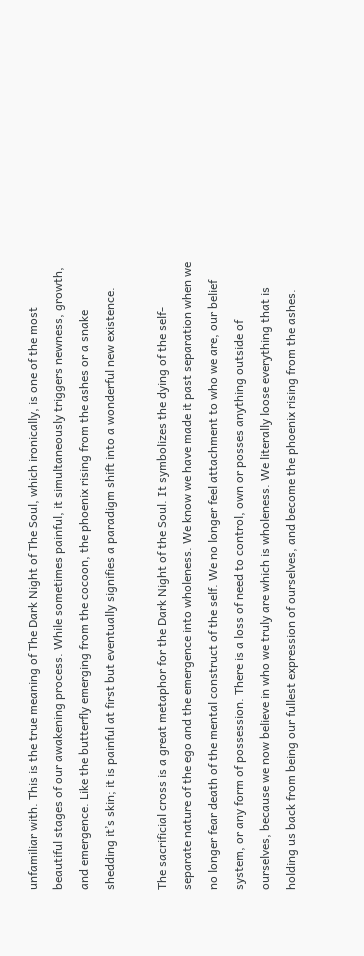unfamiliar with. This is the true meaning of The Dark Night of The Soul, which ironically, is one of the most beautiful stages of our awakening process. While sometimes painful, it simultaneously triggers newness, growth, and emergence. Like the butterfly emerging from the cocoon, the phoenix rising from the ashes or a snake shedding it’s skin; it is painful at first but eventually signifies a paradigm shift into a wonderful new existence.

The sacrificial cross is a great metaphor for the Dark Night of the Soul. It symbolizes the dying of the self-separate nature of the ego and the emergence into wholeness. We know we have made it past separation when we no longer fear death of the mental construct of the self. We no longer feel attachment to who we are, our belief system, or any form of possession. There is a loss of need to control, own or posses anything outside of ourselves, because we now believe in who we truly are which is wholeness. We literally loose everything that is holding us back from being our fullest expression of ourselves, and become the phoenix rising from the ashes.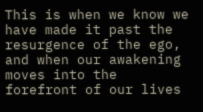This is when we know we have made it past the resurgence of the ego, and when our awakening moves into the forefront of our lives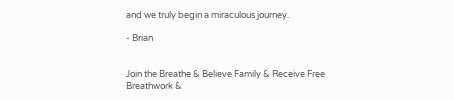and we truly begin a miraculous journey.

- Brian


Join the Breathe & Believe Family & Receive Free Breathwork &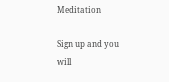Meditation

Sign up and you will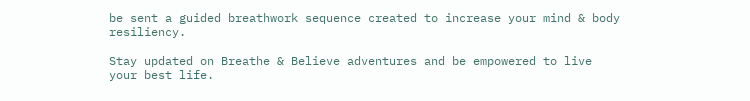be sent a guided breathwork sequence created to increase your mind & body resiliency.

Stay updated on Breathe & Believe adventures and be empowered to live your best life.